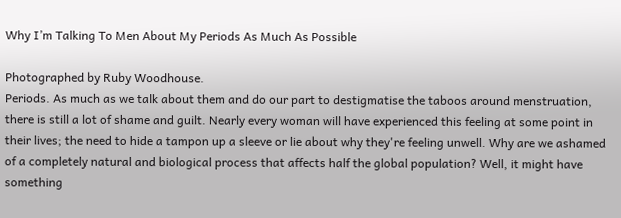Why I’m Talking To Men About My Periods As Much As Possible

Photographed by Ruby Woodhouse.
Periods. As much as we talk about them and do our part to destigmatise the taboos around menstruation, there is still a lot of shame and guilt. Nearly every woman will have experienced this feeling at some point in their lives; the need to hide a tampon up a sleeve or lie about why they're feeling unwell. Why are we ashamed of a completely natural and biological process that affects half the global population? Well, it might have something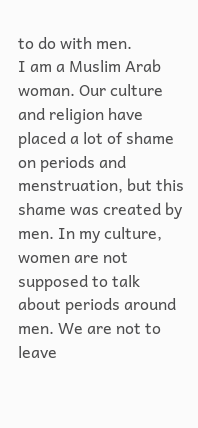to do with men.
I am a Muslim Arab woman. Our culture and religion have placed a lot of shame on periods and menstruation, but this shame was created by men. In my culture, women are not supposed to talk about periods around men. We are not to leave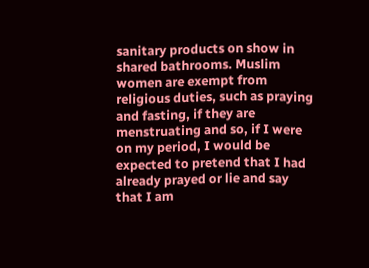sanitary products on show in shared bathrooms. Muslim women are exempt from religious duties, such as praying and fasting, if they are menstruating and so, if I were on my period, I would be expected to pretend that I had already prayed or lie and say that I am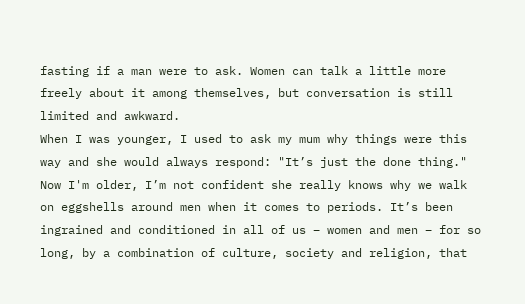fasting if a man were to ask. Women can talk a little more freely about it among themselves, but conversation is still limited and awkward.
When I was younger, I used to ask my mum why things were this way and she would always respond: "It’s just the done thing." Now I'm older, I’m not confident she really knows why we walk on eggshells around men when it comes to periods. It’s been ingrained and conditioned in all of us – women and men – for so long, by a combination of culture, society and religion, that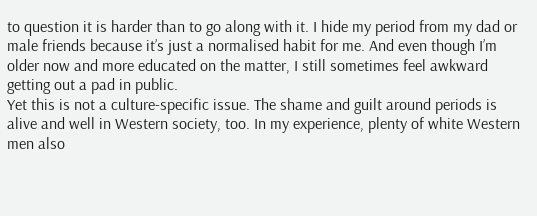to question it is harder than to go along with it. I hide my period from my dad or male friends because it’s just a normalised habit for me. And even though I’m older now and more educated on the matter, I still sometimes feel awkward getting out a pad in public.
Yet this is not a culture-specific issue. The shame and guilt around periods is alive and well in Western society, too. In my experience, plenty of white Western men also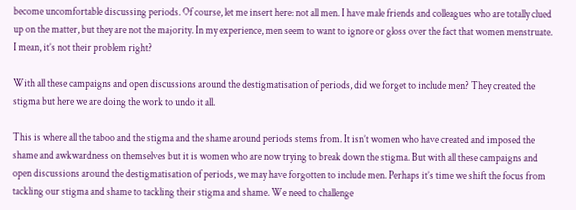become uncomfortable discussing periods. Of course, let me insert here: not all men. I have male friends and colleagues who are totally clued up on the matter, but they are not the majority. In my experience, men seem to want to ignore or gloss over the fact that women menstruate. I mean, it’s not their problem right?

With all these campaigns and open discussions around the destigmatisation of periods, did we forget to include men? They created the stigma but here we are doing the work to undo it all.

This is where all the taboo and the stigma and the shame around periods stems from. It isn’t women who have created and imposed the shame and awkwardness on themselves but it is women who are now trying to break down the stigma. But with all these campaigns and open discussions around the destigmatisation of periods, we may have forgotten to include men. Perhaps it’s time we shift the focus from tackling our stigma and shame to tackling their stigma and shame. We need to challenge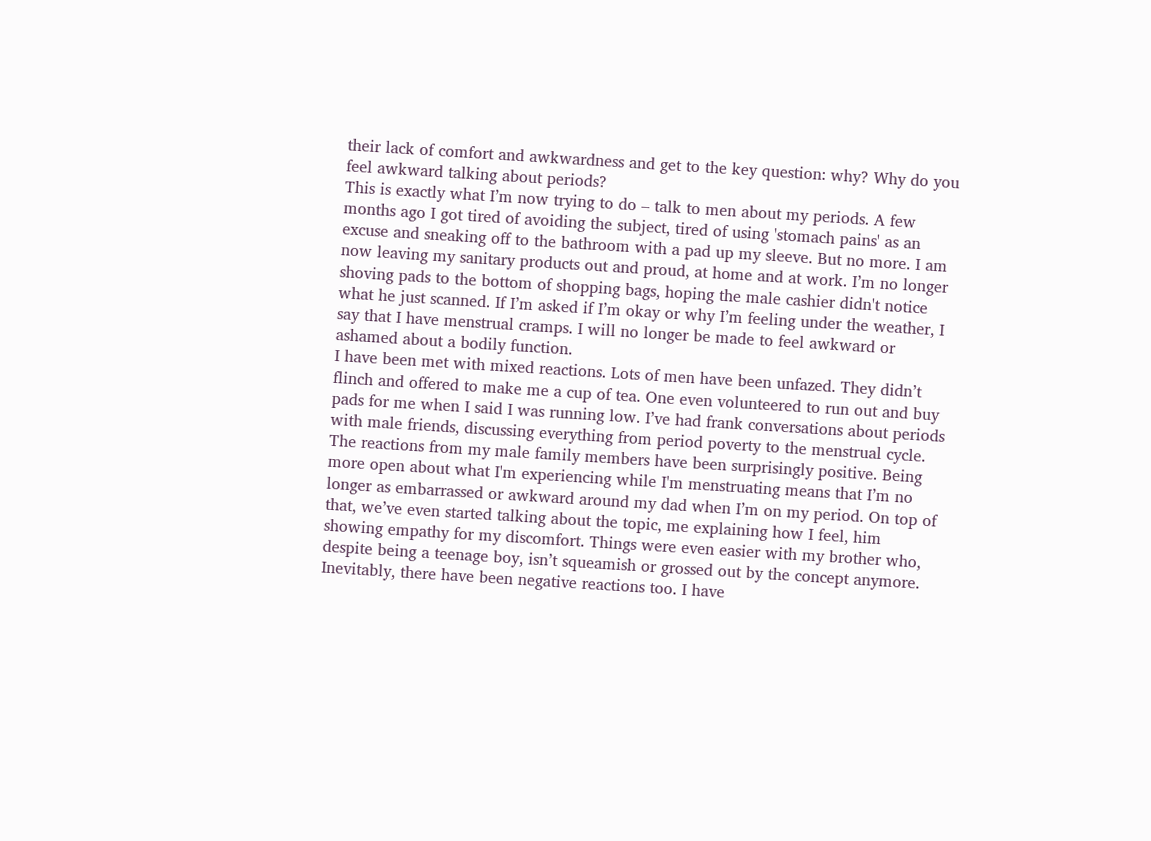their lack of comfort and awkwardness and get to the key question: why? Why do you feel awkward talking about periods?
This is exactly what I’m now trying to do – talk to men about my periods. A few months ago I got tired of avoiding the subject, tired of using 'stomach pains' as an excuse and sneaking off to the bathroom with a pad up my sleeve. But no more. I am now leaving my sanitary products out and proud, at home and at work. I’m no longer shoving pads to the bottom of shopping bags, hoping the male cashier didn't notice what he just scanned. If I’m asked if I’m okay or why I’m feeling under the weather, I say that I have menstrual cramps. I will no longer be made to feel awkward or ashamed about a bodily function.
I have been met with mixed reactions. Lots of men have been unfazed. They didn’t flinch and offered to make me a cup of tea. One even volunteered to run out and buy pads for me when I said I was running low. I’ve had frank conversations about periods with male friends, discussing everything from period poverty to the menstrual cycle. The reactions from my male family members have been surprisingly positive. Being more open about what I'm experiencing while I'm menstruating means that I’m no longer as embarrassed or awkward around my dad when I’m on my period. On top of that, we’ve even started talking about the topic, me explaining how I feel, him showing empathy for my discomfort. Things were even easier with my brother who, despite being a teenage boy, isn’t squeamish or grossed out by the concept anymore.
Inevitably, there have been negative reactions too. I have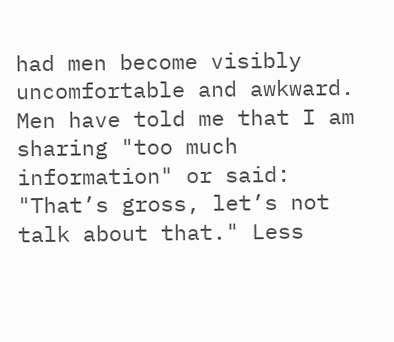had men become visibly uncomfortable and awkward. Men have told me that I am sharing "too much information" or said: "That’s gross, let’s not talk about that." Less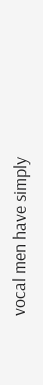vocal men have simply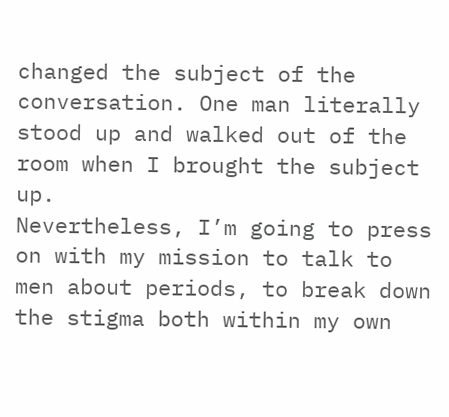changed the subject of the conversation. One man literally stood up and walked out of the room when I brought the subject up.
Nevertheless, I’m going to press on with my mission to talk to men about periods, to break down the stigma both within my own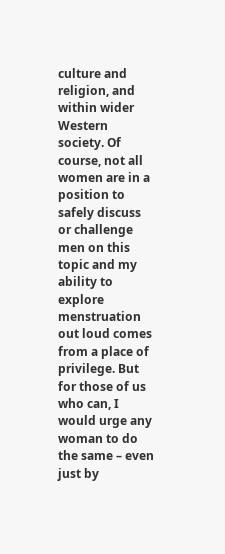culture and religion, and within wider Western society. Of course, not all women are in a position to safely discuss or challenge men on this topic and my ability to explore menstruation out loud comes from a place of privilege. But for those of us who can, I would urge any woman to do the same – even just by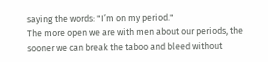saying the words: "I’m on my period."
The more open we are with men about our periods, the sooner we can break the taboo and bleed without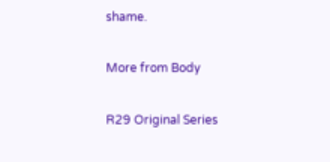shame.

More from Body

R29 Original Series